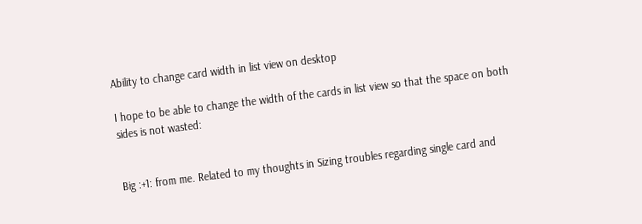Ability to change card width in list view on desktop

I hope to be able to change the width of the cards in list view so that the space on both sides is not wasted:


Big :+1: from me. Related to my thoughts in Sizing troubles regarding single card and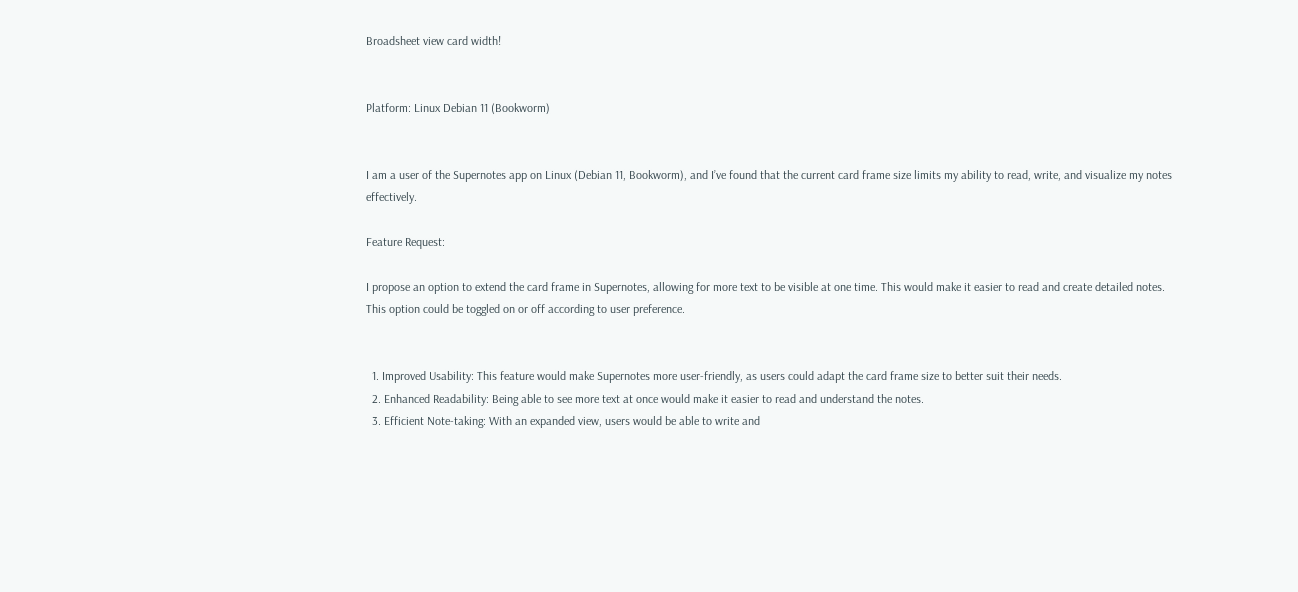Broadsheet view card width!


Platform: Linux Debian 11 (Bookworm)


I am a user of the Supernotes app on Linux (Debian 11, Bookworm), and I’ve found that the current card frame size limits my ability to read, write, and visualize my notes effectively.

Feature Request:

I propose an option to extend the card frame in Supernotes, allowing for more text to be visible at one time. This would make it easier to read and create detailed notes. This option could be toggled on or off according to user preference.


  1. Improved Usability: This feature would make Supernotes more user-friendly, as users could adapt the card frame size to better suit their needs.
  2. Enhanced Readability: Being able to see more text at once would make it easier to read and understand the notes.
  3. Efficient Note-taking: With an expanded view, users would be able to write and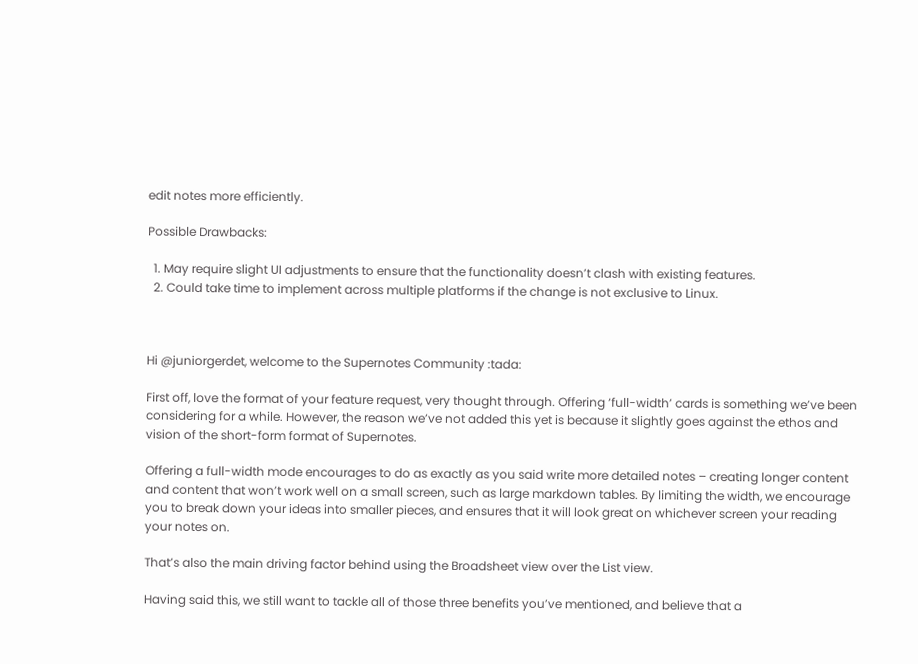edit notes more efficiently.

Possible Drawbacks:

  1. May require slight UI adjustments to ensure that the functionality doesn’t clash with existing features.
  2. Could take time to implement across multiple platforms if the change is not exclusive to Linux.



Hi @juniorgerdet, welcome to the Supernotes Community :tada:

First off, love the format of your feature request, very thought through. Offering ‘full-width’ cards is something we’ve been considering for a while. However, the reason we’ve not added this yet is because it slightly goes against the ethos and vision of the short-form format of Supernotes.

Offering a full-width mode encourages to do as exactly as you said write more detailed notes – creating longer content and content that won’t work well on a small screen, such as large markdown tables. By limiting the width, we encourage you to break down your ideas into smaller pieces, and ensures that it will look great on whichever screen your reading your notes on.

That’s also the main driving factor behind using the Broadsheet view over the List view.

Having said this, we still want to tackle all of those three benefits you’ve mentioned, and believe that a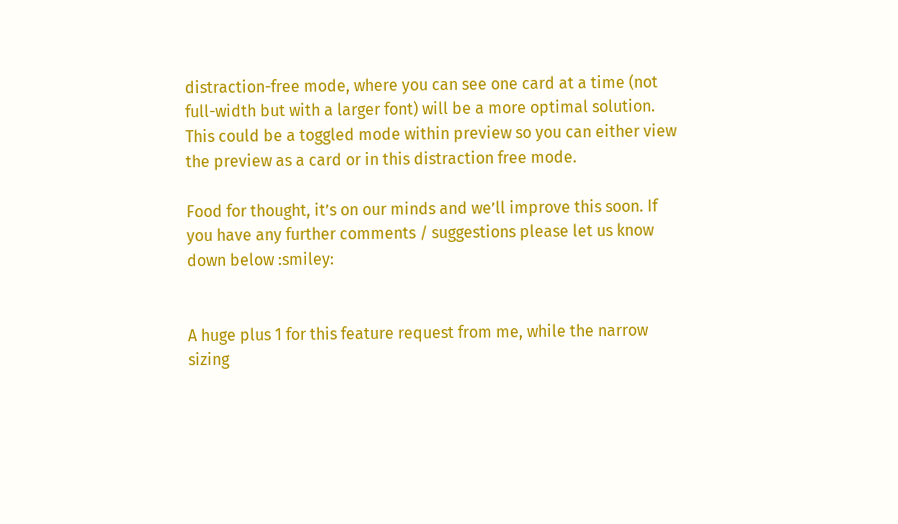distraction-free mode, where you can see one card at a time (not full-width but with a larger font) will be a more optimal solution. This could be a toggled mode within preview so you can either view the preview as a card or in this distraction free mode.

Food for thought, it’s on our minds and we’ll improve this soon. If you have any further comments / suggestions please let us know down below :smiley:


A huge plus 1 for this feature request from me, while the narrow sizing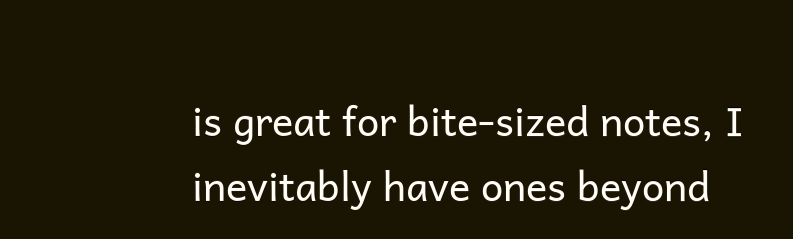is great for bite-sized notes, I inevitably have ones beyond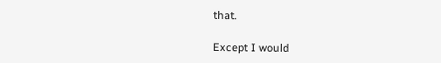that.

Except I would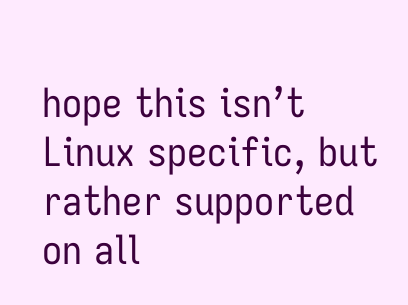hope this isn’t Linux specific, but rather supported on all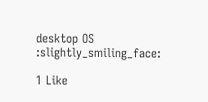desktop OS :slightly_smiling_face:

1 Like